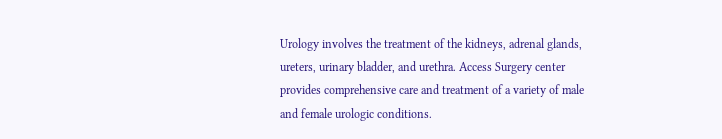Urology involves the treatment of the kidneys, adrenal glands, ureters, urinary bladder, and urethra. Access Surgery center provides comprehensive care and treatment of a variety of male and female urologic conditions.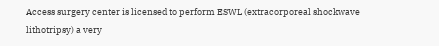Access surgery center is licensed to perform ESWL (extracorporeal shockwave lithotripsy) a very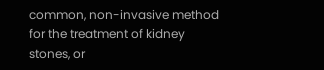common, non-invasive method for the treatment of kidney stones, or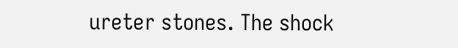ureter stones. The shock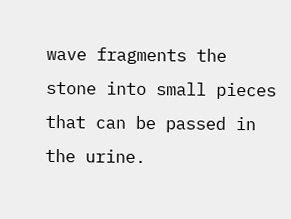wave fragments the stone into small pieces that can be passed in the urine.